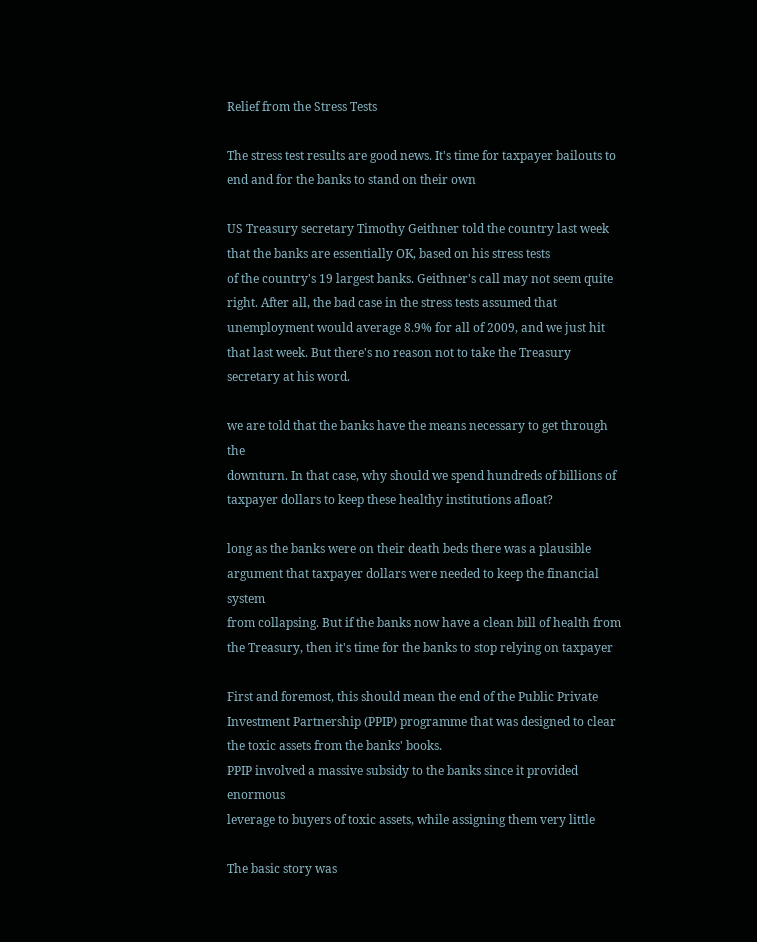Relief from the Stress Tests

The stress test results are good news. It's time for taxpayer bailouts to end and for the banks to stand on their own

US Treasury secretary Timothy Geithner told the country last week that the banks are essentially OK, based on his stress tests
of the country's 19 largest banks. Geithner's call may not seem quite
right. After all, the bad case in the stress tests assumed that
unemployment would average 8.9% for all of 2009, and we just hit that last week. But there's no reason not to take the Treasury secretary at his word.

we are told that the banks have the means necessary to get through the
downturn. In that case, why should we spend hundreds of billions of
taxpayer dollars to keep these healthy institutions afloat?

long as the banks were on their death beds there was a plausible
argument that taxpayer dollars were needed to keep the financial system
from collapsing. But if the banks now have a clean bill of health from
the Treasury, then it's time for the banks to stop relying on taxpayer

First and foremost, this should mean the end of the Public Private Investment Partnership (PPIP) programme that was designed to clear the toxic assets from the banks' books.
PPIP involved a massive subsidy to the banks since it provided enormous
leverage to buyers of toxic assets, while assigning them very little

The basic story was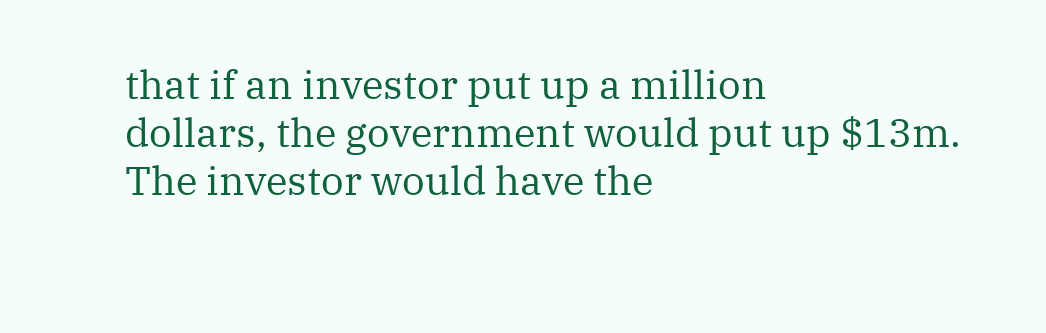that if an investor put up a million
dollars, the government would put up $13m. The investor would have the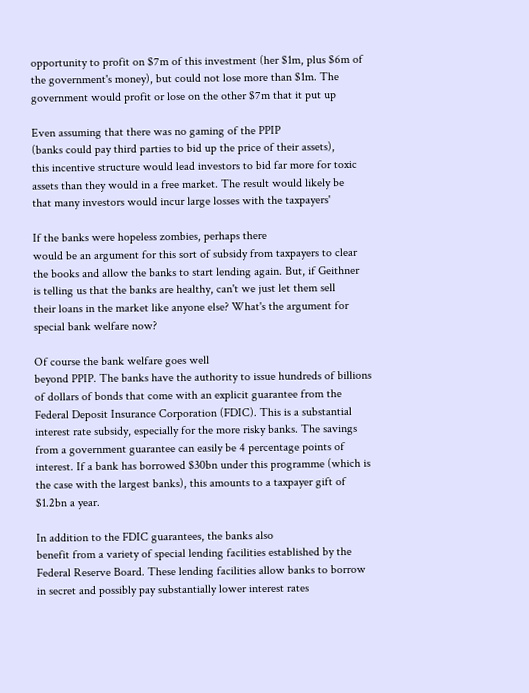opportunity to profit on $7m of this investment (her $1m, plus $6m of
the government's money), but could not lose more than $1m. The
government would profit or lose on the other $7m that it put up

Even assuming that there was no gaming of the PPIP
(banks could pay third parties to bid up the price of their assets),
this incentive structure would lead investors to bid far more for toxic
assets than they would in a free market. The result would likely be
that many investors would incur large losses with the taxpayers'

If the banks were hopeless zombies, perhaps there
would be an argument for this sort of subsidy from taxpayers to clear
the books and allow the banks to start lending again. But, if Geithner
is telling us that the banks are healthy, can't we just let them sell
their loans in the market like anyone else? What's the argument for
special bank welfare now?

Of course the bank welfare goes well
beyond PPIP. The banks have the authority to issue hundreds of billions
of dollars of bonds that come with an explicit guarantee from the
Federal Deposit Insurance Corporation (FDIC). This is a substantial
interest rate subsidy, especially for the more risky banks. The savings
from a government guarantee can easily be 4 percentage points of
interest. If a bank has borrowed $30bn under this programme (which is
the case with the largest banks), this amounts to a taxpayer gift of
$1.2bn a year.

In addition to the FDIC guarantees, the banks also
benefit from a variety of special lending facilities established by the
Federal Reserve Board. These lending facilities allow banks to borrow
in secret and possibly pay substantially lower interest rates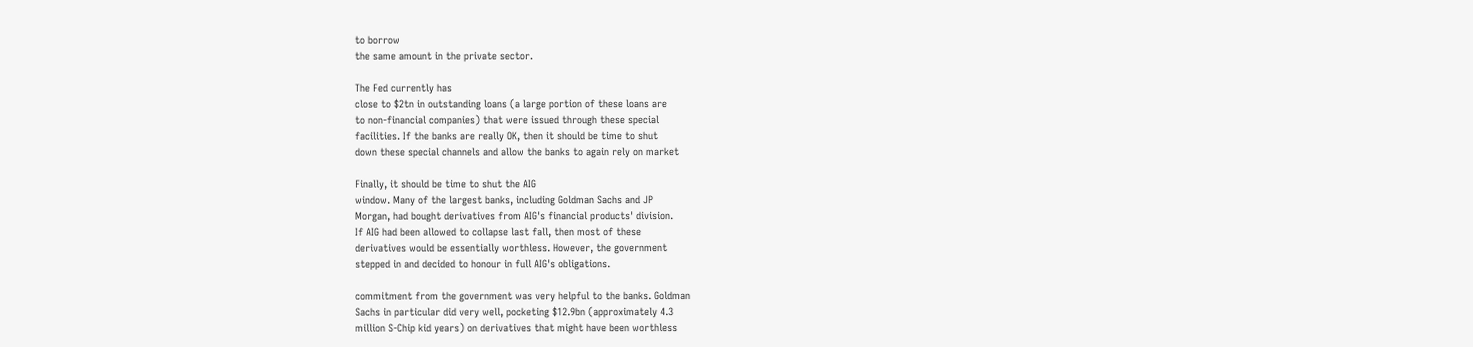to borrow
the same amount in the private sector.

The Fed currently has
close to $2tn in outstanding loans (a large portion of these loans are
to non-financial companies) that were issued through these special
facilities. If the banks are really OK, then it should be time to shut
down these special channels and allow the banks to again rely on market

Finally, it should be time to shut the AIG
window. Many of the largest banks, including Goldman Sachs and JP
Morgan, had bought derivatives from AIG's financial products' division.
If AIG had been allowed to collapse last fall, then most of these
derivatives would be essentially worthless. However, the government
stepped in and decided to honour in full AIG's obligations.

commitment from the government was very helpful to the banks. Goldman
Sachs in particular did very well, pocketing $12.9bn (approximately 4.3
million S-Chip kid years) on derivatives that might have been worthless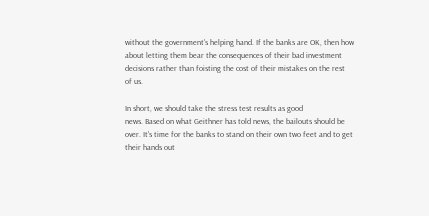without the government's helping hand. If the banks are OK, then how
about letting them bear the consequences of their bad investment
decisions rather than foisting the cost of their mistakes on the rest
of us.

In short, we should take the stress test results as good
news. Based on what Geithner has told news, the bailouts should be
over. It's time for the banks to stand on their own two feet and to get
their hands out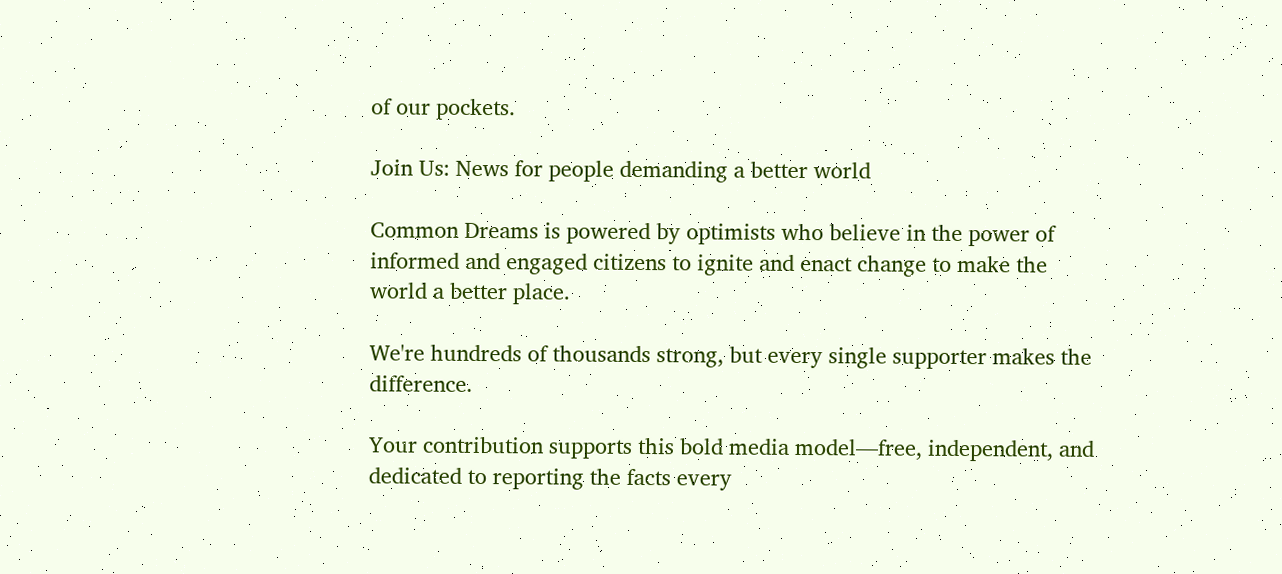of our pockets.

Join Us: News for people demanding a better world

Common Dreams is powered by optimists who believe in the power of informed and engaged citizens to ignite and enact change to make the world a better place.

We're hundreds of thousands strong, but every single supporter makes the difference.

Your contribution supports this bold media model—free, independent, and dedicated to reporting the facts every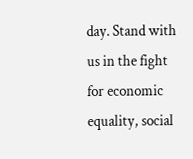day. Stand with us in the fight for economic equality, social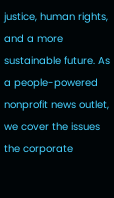justice, human rights, and a more sustainable future. As a people-powered nonprofit news outlet, we cover the issues the corporate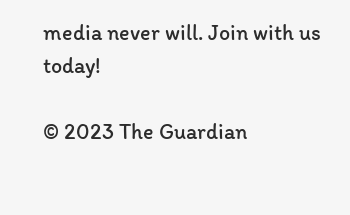media never will. Join with us today!

© 2023 The Guardian